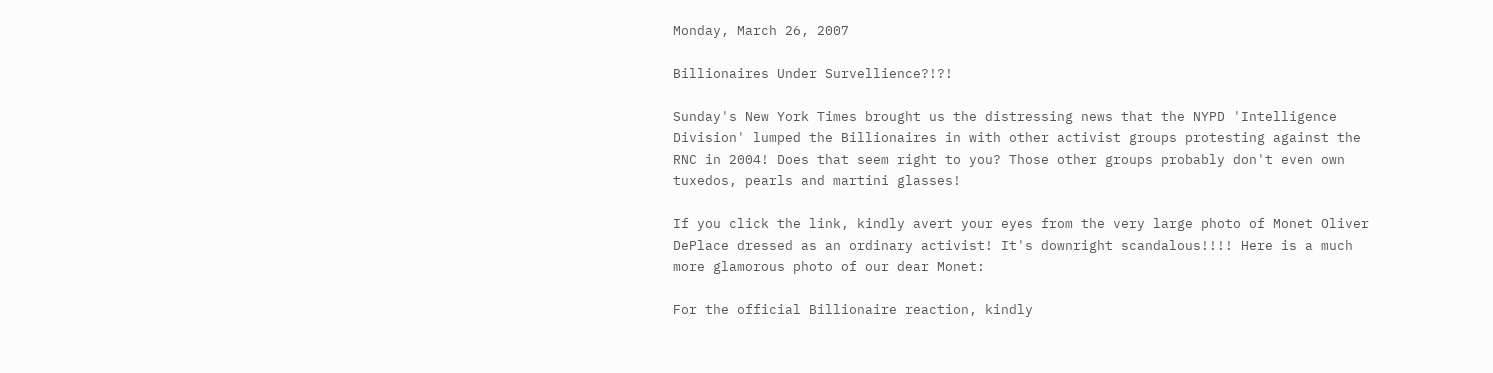Monday, March 26, 2007

Billionaires Under Survellience?!?!

Sunday's New York Times brought us the distressing news that the NYPD 'Intelligence Division' lumped the Billionaires in with other activist groups protesting against the RNC in 2004! Does that seem right to you? Those other groups probably don't even own tuxedos, pearls and martini glasses!

If you click the link, kindly avert your eyes from the very large photo of Monet Oliver DePlace dressed as an ordinary activist! It's downright scandalous!!!! Here is a much more glamorous photo of our dear Monet:

For the official Billionaire reaction, kindly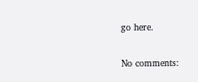go here.

No comments: